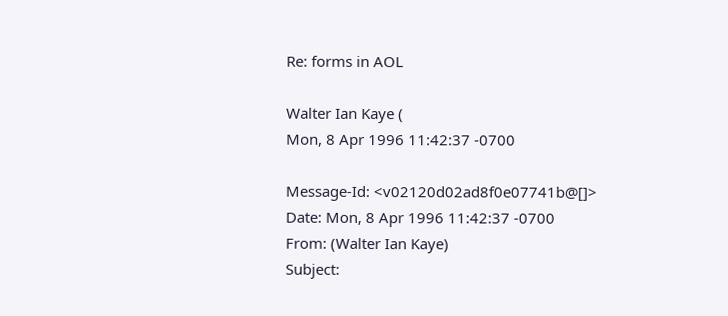Re: forms in AOL

Walter Ian Kaye (
Mon, 8 Apr 1996 11:42:37 -0700

Message-Id: <v02120d02ad8f0e07741b@[]>
Date: Mon, 8 Apr 1996 11:42:37 -0700
From: (Walter Ian Kaye)
Subject: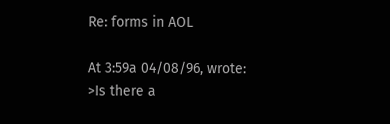Re: forms in AOL

At 3:59a 04/08/96, wrote:
>Is there a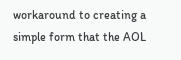workaround to creating a simple form that the AOL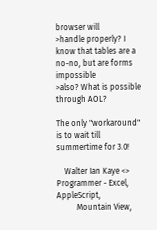browser will
>handle properly? I know that tables are a no-no, but are forms impossible
>also? What is possible through AOL?

The only "workaround" is to wait till summertime for 3.0!

    Walter Ian Kaye <>     Programmer - Excel, AppleScript,
          Mountain View,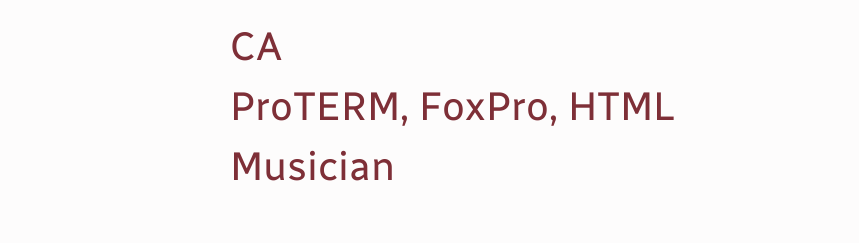CA                         ProTERM, FoxPro, HTML     Musician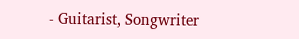- Guitarist, Songwriter